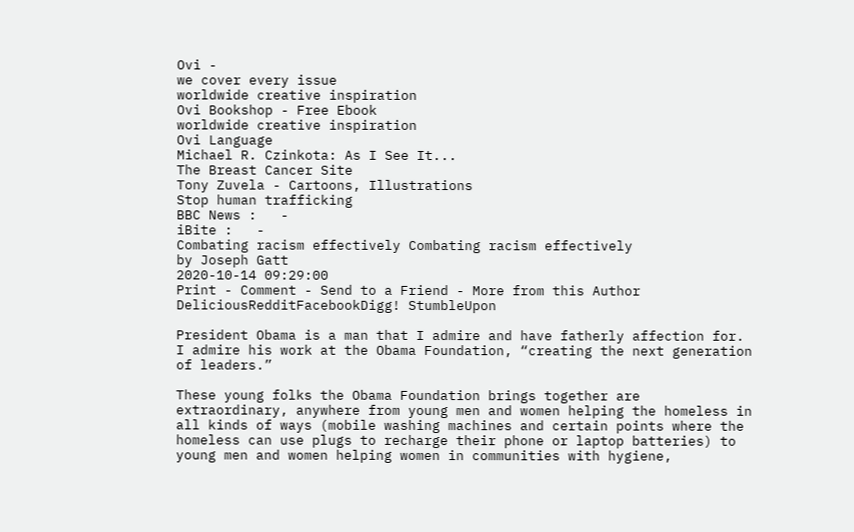Ovi -
we cover every issue
worldwide creative inspiration
Ovi Bookshop - Free Ebook
worldwide creative inspiration
Ovi Language
Michael R. Czinkota: As I See It...
The Breast Cancer Site
Tony Zuvela - Cartoons, Illustrations
Stop human trafficking
BBC News :   -
iBite :   -
Combating racism effectively Combating racism effectively
by Joseph Gatt
2020-10-14 09:29:00
Print - Comment - Send to a Friend - More from this Author
DeliciousRedditFacebookDigg! StumbleUpon

President Obama is a man that I admire and have fatherly affection for. I admire his work at the Obama Foundation, “creating the next generation of leaders.”

These young folks the Obama Foundation brings together are extraordinary, anywhere from young men and women helping the homeless in all kinds of ways (mobile washing machines and certain points where the homeless can use plugs to recharge their phone or laptop batteries) to young men and women helping women in communities with hygiene,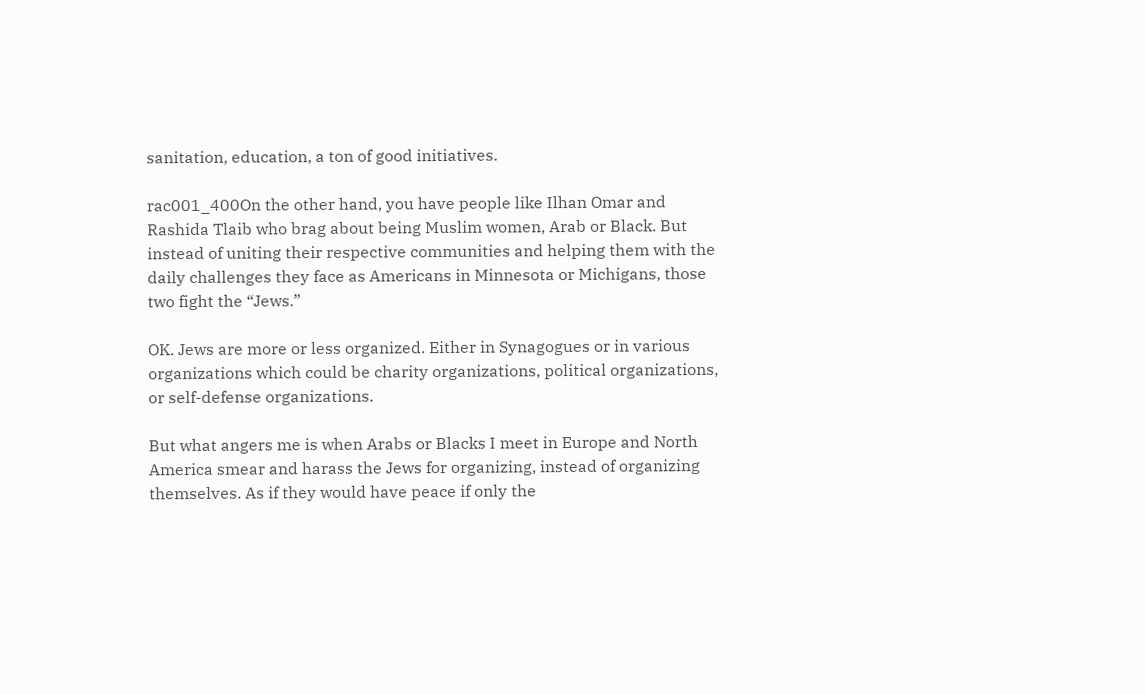sanitation, education, a ton of good initiatives.

rac001_400On the other hand, you have people like Ilhan Omar and Rashida Tlaib who brag about being Muslim women, Arab or Black. But instead of uniting their respective communities and helping them with the daily challenges they face as Americans in Minnesota or Michigans, those two fight the “Jews.”

OK. Jews are more or less organized. Either in Synagogues or in various organizations which could be charity organizations, political organizations, or self-defense organizations.

But what angers me is when Arabs or Blacks I meet in Europe and North America smear and harass the Jews for organizing, instead of organizing themselves. As if they would have peace if only the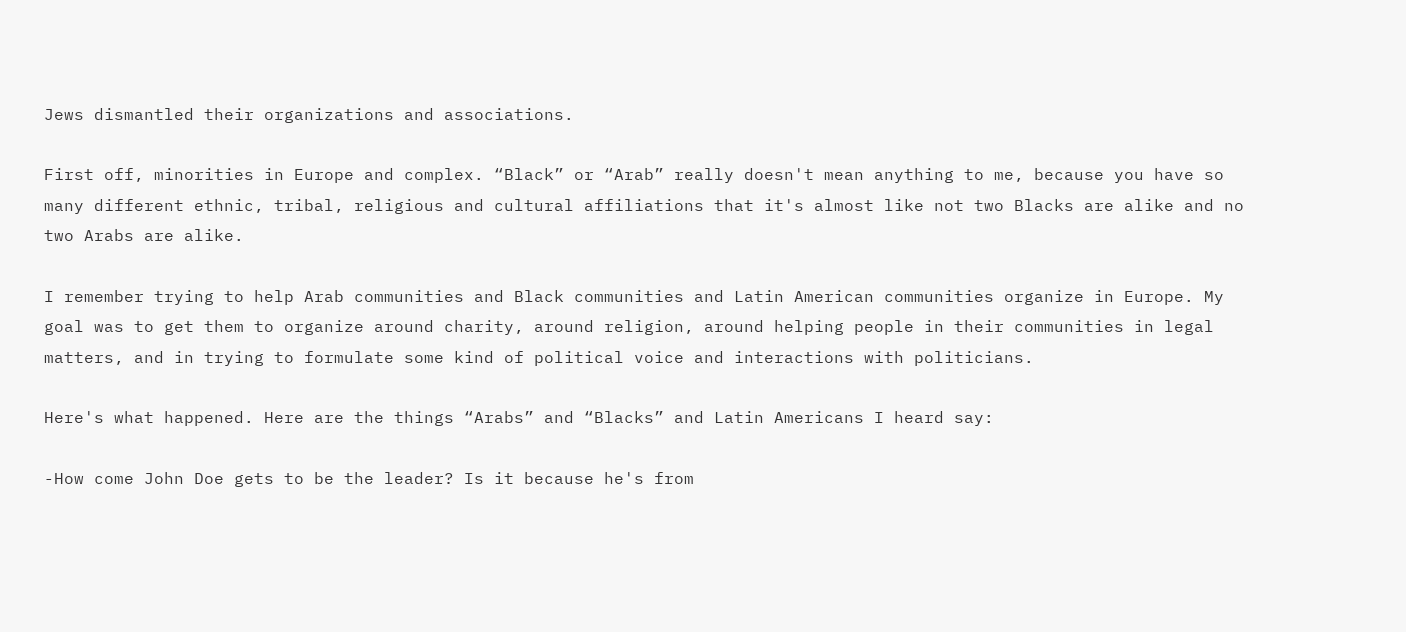Jews dismantled their organizations and associations.

First off, minorities in Europe and complex. “Black” or “Arab” really doesn't mean anything to me, because you have so many different ethnic, tribal, religious and cultural affiliations that it's almost like not two Blacks are alike and no two Arabs are alike.

I remember trying to help Arab communities and Black communities and Latin American communities organize in Europe. My goal was to get them to organize around charity, around religion, around helping people in their communities in legal matters, and in trying to formulate some kind of political voice and interactions with politicians.

Here's what happened. Here are the things “Arabs” and “Blacks” and Latin Americans I heard say:

-How come John Doe gets to be the leader? Is it because he's from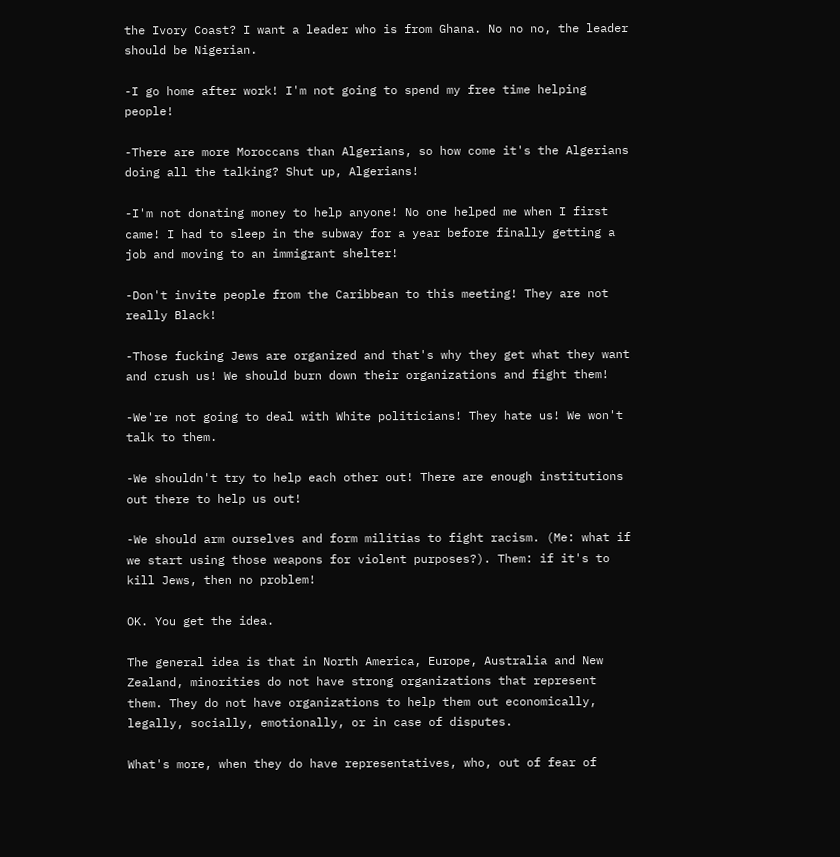the Ivory Coast? I want a leader who is from Ghana. No no no, the leader should be Nigerian.

-I go home after work! I'm not going to spend my free time helping people!

-There are more Moroccans than Algerians, so how come it's the Algerians doing all the talking? Shut up, Algerians!

-I'm not donating money to help anyone! No one helped me when I first came! I had to sleep in the subway for a year before finally getting a job and moving to an immigrant shelter!

-Don't invite people from the Caribbean to this meeting! They are not really Black!

-Those fucking Jews are organized and that's why they get what they want and crush us! We should burn down their organizations and fight them!

-We're not going to deal with White politicians! They hate us! We won't talk to them.

-We shouldn't try to help each other out! There are enough institutions out there to help us out!

-We should arm ourselves and form militias to fight racism. (Me: what if we start using those weapons for violent purposes?). Them: if it's to kill Jews, then no problem!

OK. You get the idea.

The general idea is that in North America, Europe, Australia and New Zealand, minorities do not have strong organizations that represent them. They do not have organizations to help them out economically, legally, socially, emotionally, or in case of disputes.

What's more, when they do have representatives, who, out of fear of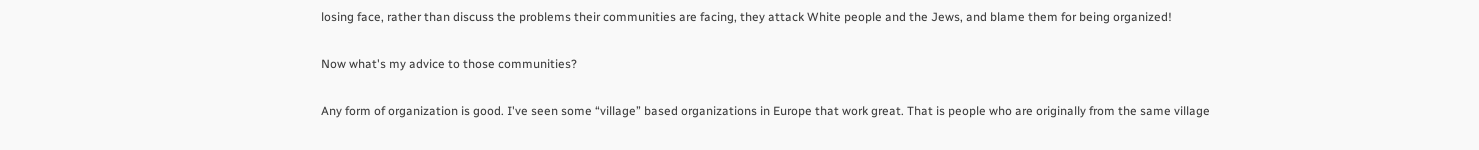losing face, rather than discuss the problems their communities are facing, they attack White people and the Jews, and blame them for being organized!

Now what's my advice to those communities?

Any form of organization is good. I've seen some “village” based organizations in Europe that work great. That is people who are originally from the same village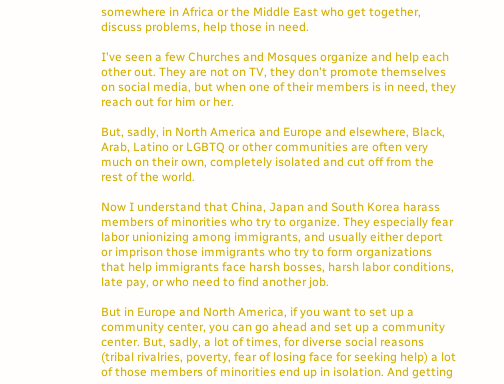somewhere in Africa or the Middle East who get together, discuss problems, help those in need.

I've seen a few Churches and Mosques organize and help each other out. They are not on TV, they don't promote themselves on social media, but when one of their members is in need, they reach out for him or her.

But, sadly, in North America and Europe and elsewhere, Black, Arab, Latino or LGBTQ or other communities are often very much on their own, completely isolated and cut off from the rest of the world.

Now I understand that China, Japan and South Korea harass members of minorities who try to organize. They especially fear labor unionizing among immigrants, and usually either deport or imprison those immigrants who try to form organizations that help immigrants face harsh bosses, harsh labor conditions, late pay, or who need to find another job.

But in Europe and North America, if you want to set up a community center, you can go ahead and set up a community center. But, sadly, a lot of times, for diverse social reasons (tribal rivalries, poverty, fear of losing face for seeking help) a lot of those members of minorities end up in isolation. And getting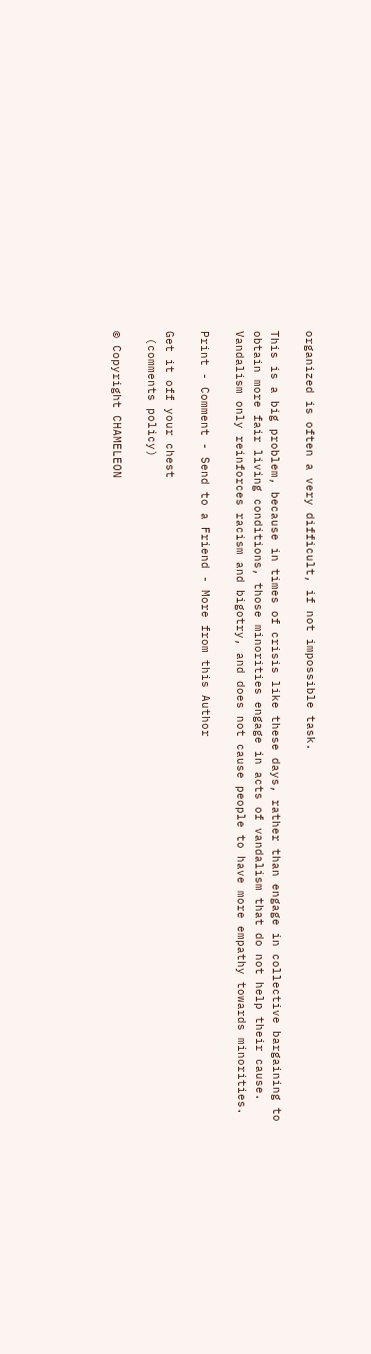organized is often a very difficult, if not impossible task.

This is a big problem, because in times of crisis like these days, rather than engage in collective bargaining to obtain more fair living conditions, those minorities engage in acts of vandalism that do not help their cause. Vandalism only reinforces racism and bigotry, and does not cause people to have more empathy towards minorities.

Print - Comment - Send to a Friend - More from this Author

Get it off your chest
 (comments policy)

© Copyright CHAMELEON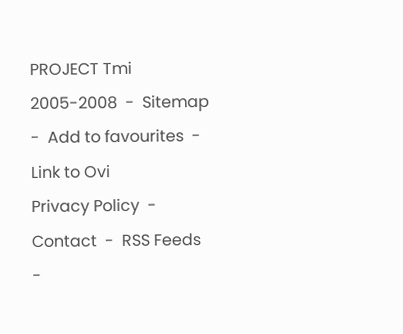PROJECT Tmi 2005-2008  -  Sitemap  -  Add to favourites  -  Link to Ovi
Privacy Policy  -  Contact  -  RSS Feeds  -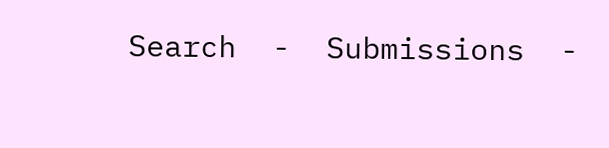Search  -  Submissions  -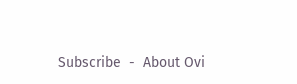Subscribe  -  About Ovi